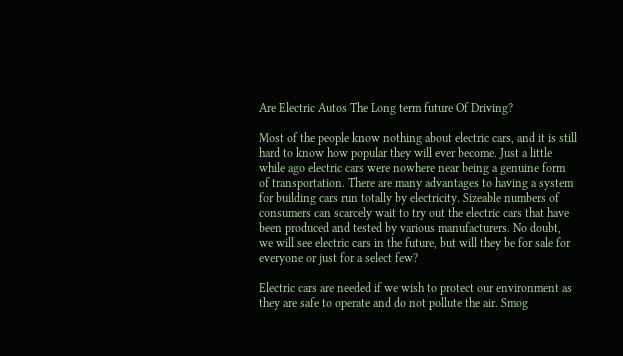Are Electric Autos The Long term future Of Driving?

Most of the people know nothing about electric cars, and it is still hard to know how popular they will ever become. Just a little while ago electric cars were nowhere near being a genuine form of transportation. There are many advantages to having a system for building cars run totally by electricity. Sizeable numbers of consumers can scarcely wait to try out the electric cars that have been produced and tested by various manufacturers. No doubt, we will see electric cars in the future, but will they be for sale for everyone or just for a select few?

Electric cars are needed if we wish to protect our environment as they are safe to operate and do not pollute the air. Smog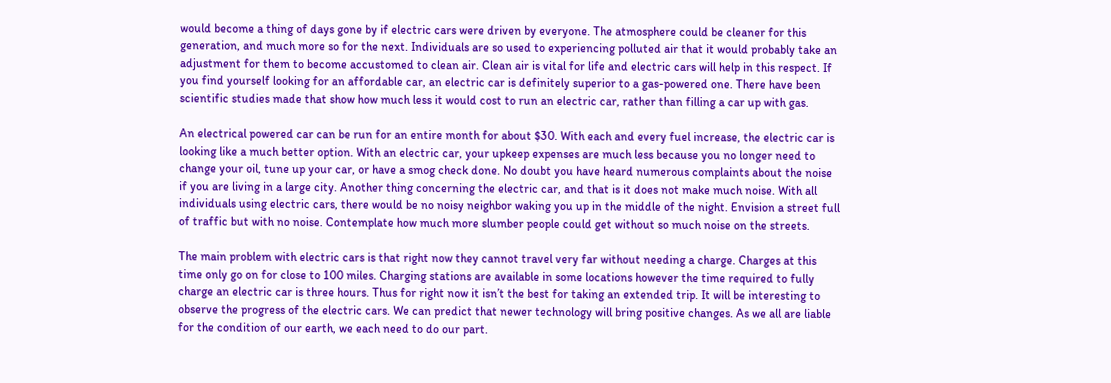would become a thing of days gone by if electric cars were driven by everyone. The atmosphere could be cleaner for this generation, and much more so for the next. Individuals are so used to experiencing polluted air that it would probably take an adjustment for them to become accustomed to clean air. Clean air is vital for life and electric cars will help in this respect. If you find yourself looking for an affordable car, an electric car is definitely superior to a gas-powered one. There have been scientific studies made that show how much less it would cost to run an electric car, rather than filling a car up with gas.

An electrical powered car can be run for an entire month for about $30. With each and every fuel increase, the electric car is looking like a much better option. With an electric car, your upkeep expenses are much less because you no longer need to change your oil, tune up your car, or have a smog check done. No doubt you have heard numerous complaints about the noise if you are living in a large city. Another thing concerning the electric car, and that is it does not make much noise. With all individuals using electric cars, there would be no noisy neighbor waking you up in the middle of the night. Envision a street full of traffic but with no noise. Contemplate how much more slumber people could get without so much noise on the streets.

The main problem with electric cars is that right now they cannot travel very far without needing a charge. Charges at this time only go on for close to 100 miles. Charging stations are available in some locations however the time required to fully charge an electric car is three hours. Thus for right now it isn’t the best for taking an extended trip. It will be interesting to observe the progress of the electric cars. We can predict that newer technology will bring positive changes. As we all are liable for the condition of our earth, we each need to do our part.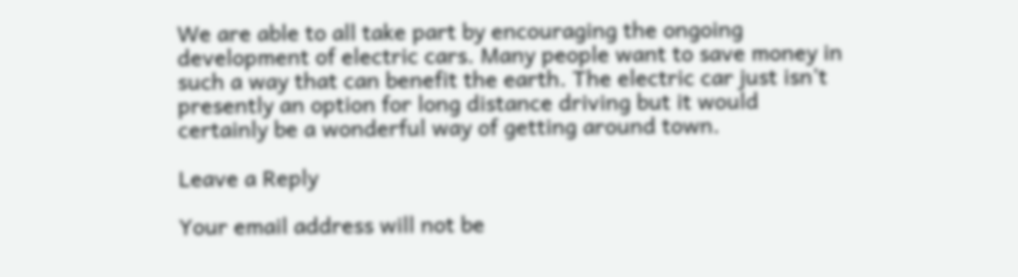We are able to all take part by encouraging the ongoing development of electric cars. Many people want to save money in such a way that can benefit the earth. The electric car just isn’t presently an option for long distance driving but it would certainly be a wonderful way of getting around town.

Leave a Reply

Your email address will not be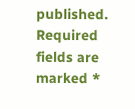published. Required fields are marked *